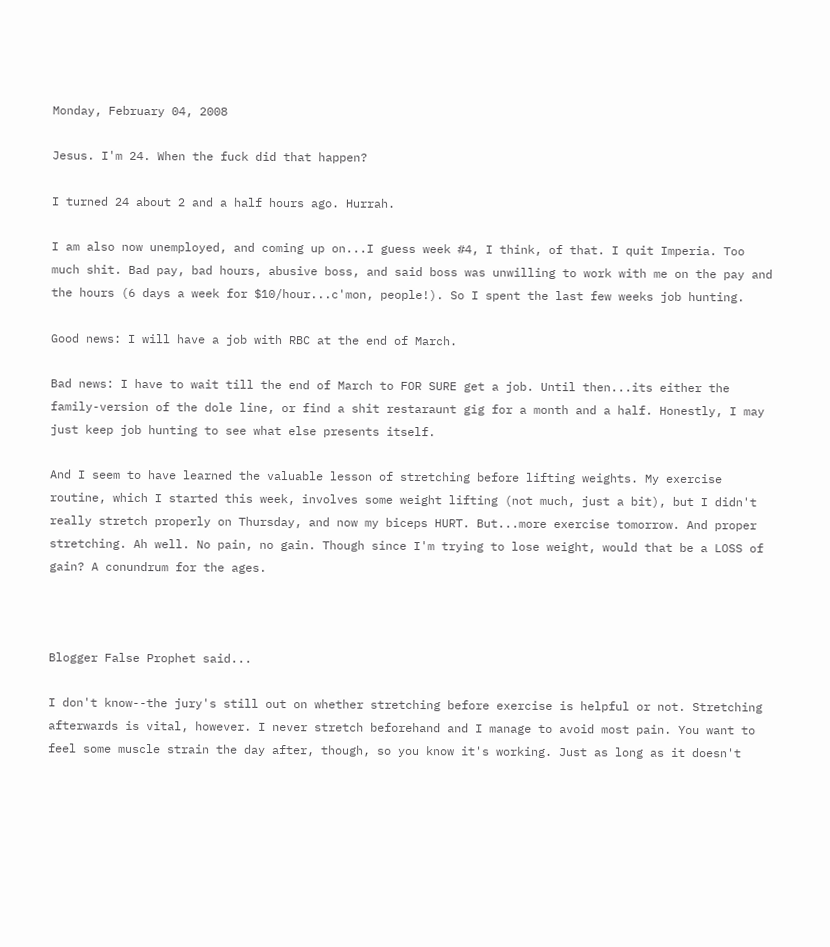Monday, February 04, 2008

Jesus. I'm 24. When the fuck did that happen?

I turned 24 about 2 and a half hours ago. Hurrah.

I am also now unemployed, and coming up on...I guess week #4, I think, of that. I quit Imperia. Too much shit. Bad pay, bad hours, abusive boss, and said boss was unwilling to work with me on the pay and the hours (6 days a week for $10/hour...c'mon, people!). So I spent the last few weeks job hunting.

Good news: I will have a job with RBC at the end of March.

Bad news: I have to wait till the end of March to FOR SURE get a job. Until then...its either the family-version of the dole line, or find a shit restaraunt gig for a month and a half. Honestly, I may just keep job hunting to see what else presents itself.

And I seem to have learned the valuable lesson of stretching before lifting weights. My exercise routine, which I started this week, involves some weight lifting (not much, just a bit), but I didn't really stretch properly on Thursday, and now my biceps HURT. But...more exercise tomorrow. And proper stretching. Ah well. No pain, no gain. Though since I'm trying to lose weight, would that be a LOSS of gain? A conundrum for the ages.



Blogger False Prophet said...

I don't know--the jury's still out on whether stretching before exercise is helpful or not. Stretching afterwards is vital, however. I never stretch beforehand and I manage to avoid most pain. You want to feel some muscle strain the day after, though, so you know it's working. Just as long as it doesn't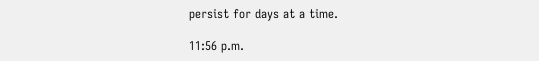persist for days at a time.

11:56 p.m.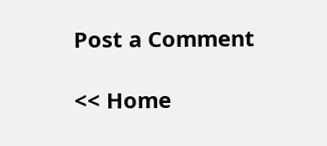Post a Comment

<< Home